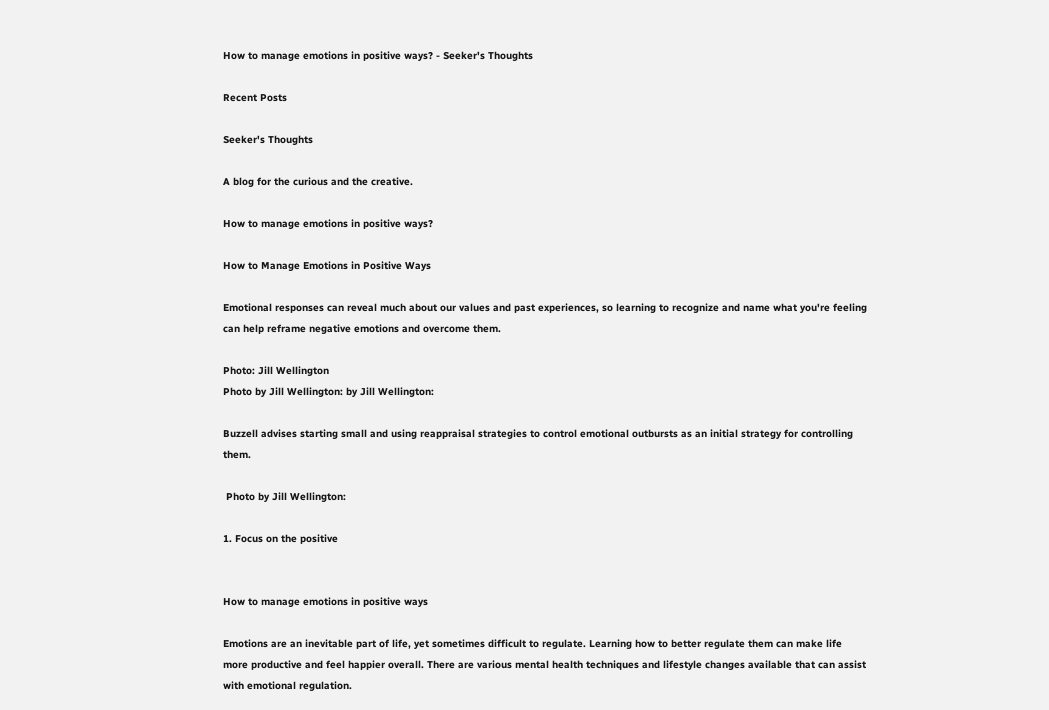How to manage emotions in positive ways? - Seeker's Thoughts

Recent Posts

Seeker's Thoughts

A blog for the curious and the creative.

How to manage emotions in positive ways?

How to Manage Emotions in Positive Ways

Emotional responses can reveal much about our values and past experiences, so learning to recognize and name what you're feeling can help reframe negative emotions and overcome them.

Photo: Jill Wellington
Photo by Jill Wellington: by Jill Wellington:

Buzzell advises starting small and using reappraisal strategies to control emotional outbursts as an initial strategy for controlling them.

 Photo by Jill Wellington:

1. Focus on the positive


How to manage emotions in positive ways

Emotions are an inevitable part of life, yet sometimes difficult to regulate. Learning how to better regulate them can make life more productive and feel happier overall. There are various mental health techniques and lifestyle changes available that can assist with emotional regulation.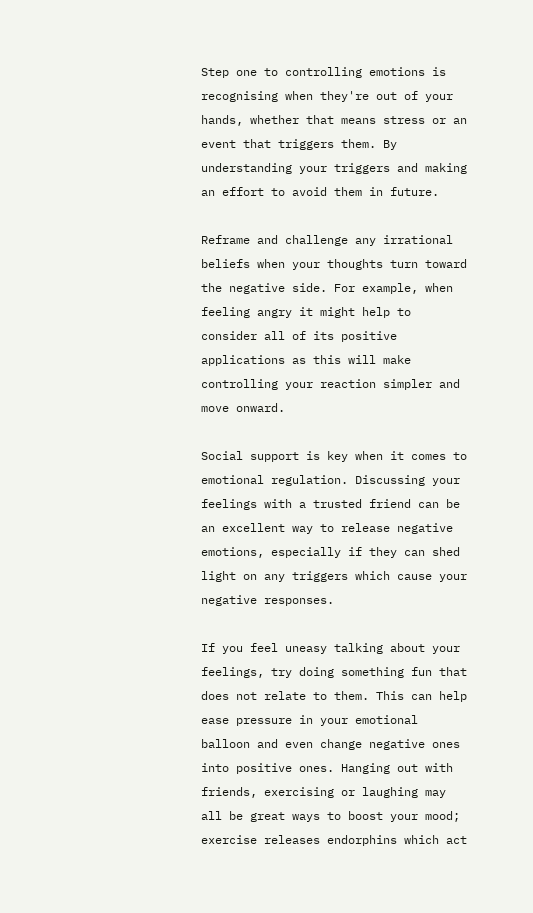Step one to controlling emotions is recognising when they're out of your hands, whether that means stress or an event that triggers them. By understanding your triggers and making an effort to avoid them in future.

Reframe and challenge any irrational beliefs when your thoughts turn toward the negative side. For example, when feeling angry it might help to consider all of its positive applications as this will make controlling your reaction simpler and move onward.

Social support is key when it comes to emotional regulation. Discussing your feelings with a trusted friend can be an excellent way to release negative emotions, especially if they can shed light on any triggers which cause your negative responses.

If you feel uneasy talking about your feelings, try doing something fun that does not relate to them. This can help ease pressure in your emotional balloon and even change negative ones into positive ones. Hanging out with friends, exercising or laughing may all be great ways to boost your mood; exercise releases endorphins which act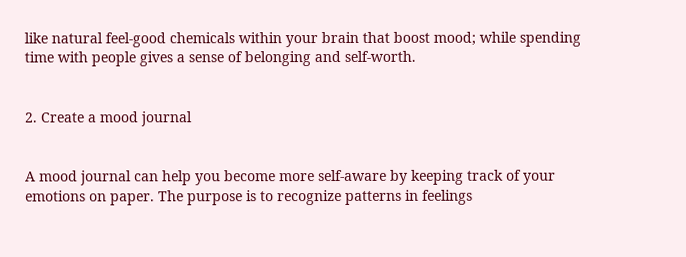like natural feel-good chemicals within your brain that boost mood; while spending time with people gives a sense of belonging and self-worth.


2. Create a mood journal


A mood journal can help you become more self-aware by keeping track of your emotions on paper. The purpose is to recognize patterns in feelings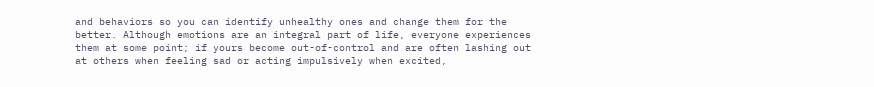and behaviors so you can identify unhealthy ones and change them for the better. Although emotions are an integral part of life, everyone experiences them at some point; if yours become out-of-control and are often lashing out at others when feeling sad or acting impulsively when excited,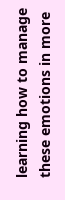learning how to manage these emotions in more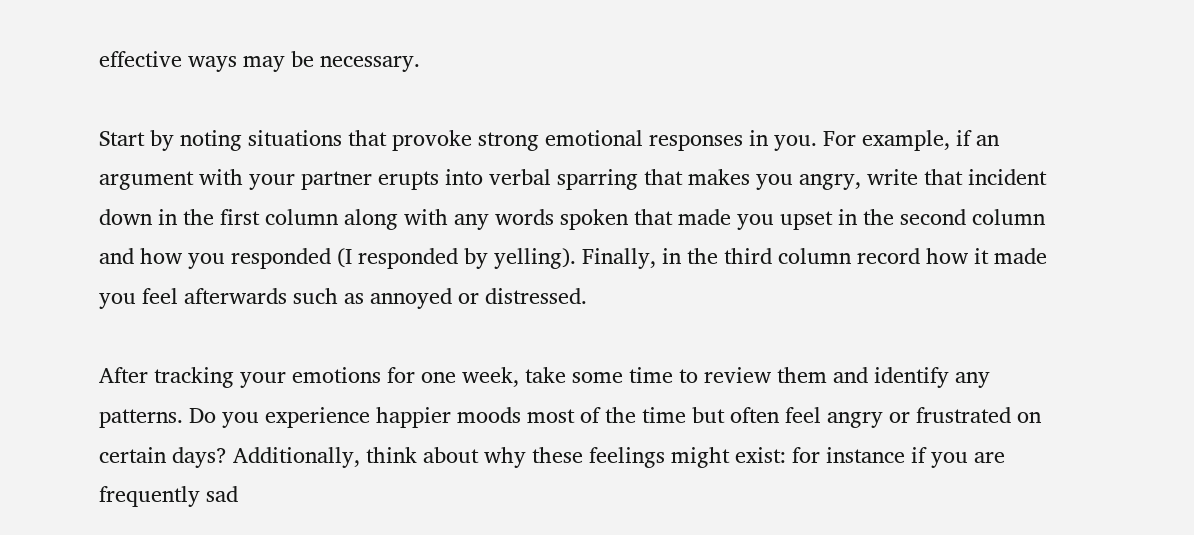effective ways may be necessary.

Start by noting situations that provoke strong emotional responses in you. For example, if an argument with your partner erupts into verbal sparring that makes you angry, write that incident down in the first column along with any words spoken that made you upset in the second column and how you responded (I responded by yelling). Finally, in the third column record how it made you feel afterwards such as annoyed or distressed.

After tracking your emotions for one week, take some time to review them and identify any patterns. Do you experience happier moods most of the time but often feel angry or frustrated on certain days? Additionally, think about why these feelings might exist: for instance if you are frequently sad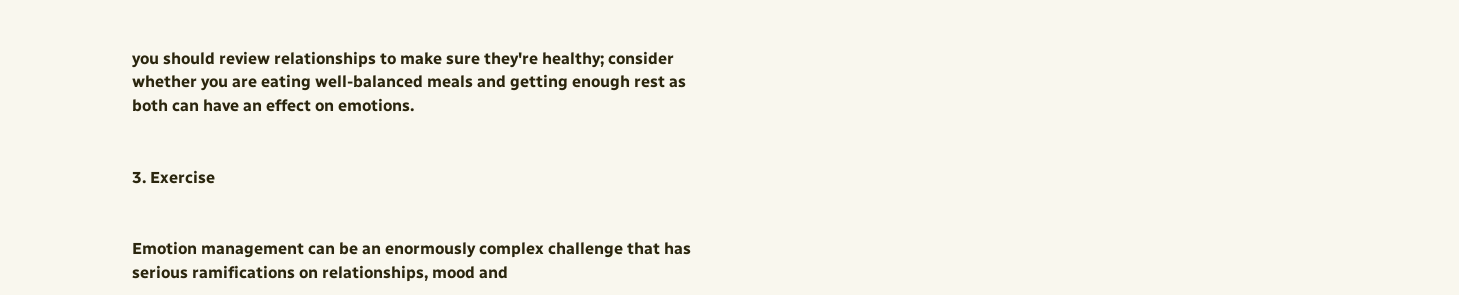you should review relationships to make sure they're healthy; consider whether you are eating well-balanced meals and getting enough rest as both can have an effect on emotions.


3. Exercise


Emotion management can be an enormously complex challenge that has serious ramifications on relationships, mood and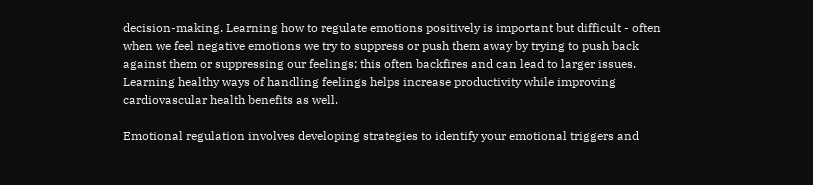decision-making. Learning how to regulate emotions positively is important but difficult - often when we feel negative emotions we try to suppress or push them away by trying to push back against them or suppressing our feelings; this often backfires and can lead to larger issues. Learning healthy ways of handling feelings helps increase productivity while improving cardiovascular health benefits as well.

Emotional regulation involves developing strategies to identify your emotional triggers and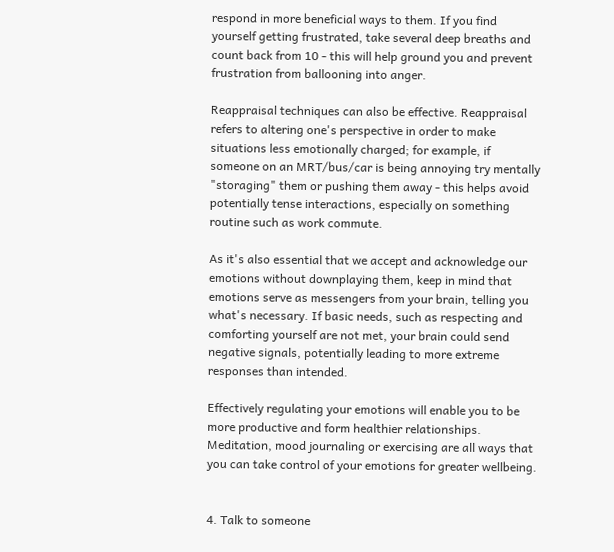respond in more beneficial ways to them. If you find yourself getting frustrated, take several deep breaths and count back from 10 - this will help ground you and prevent frustration from ballooning into anger.

Reappraisal techniques can also be effective. Reappraisal refers to altering one's perspective in order to make situations less emotionally charged; for example, if someone on an MRT/bus/car is being annoying try mentally "storaging" them or pushing them away - this helps avoid potentially tense interactions, especially on something routine such as work commute.

As it's also essential that we accept and acknowledge our emotions without downplaying them, keep in mind that emotions serve as messengers from your brain, telling you what's necessary. If basic needs, such as respecting and comforting yourself are not met, your brain could send negative signals, potentially leading to more extreme responses than intended.

Effectively regulating your emotions will enable you to be more productive and form healthier relationships. Meditation, mood journaling or exercising are all ways that you can take control of your emotions for greater wellbeing.


4. Talk to someone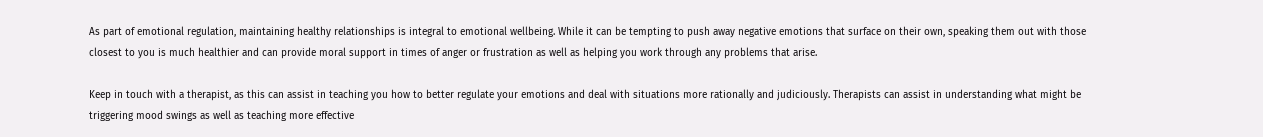As part of emotional regulation, maintaining healthy relationships is integral to emotional wellbeing. While it can be tempting to push away negative emotions that surface on their own, speaking them out with those closest to you is much healthier and can provide moral support in times of anger or frustration as well as helping you work through any problems that arise.

Keep in touch with a therapist, as this can assist in teaching you how to better regulate your emotions and deal with situations more rationally and judiciously. Therapists can assist in understanding what might be triggering mood swings as well as teaching more effective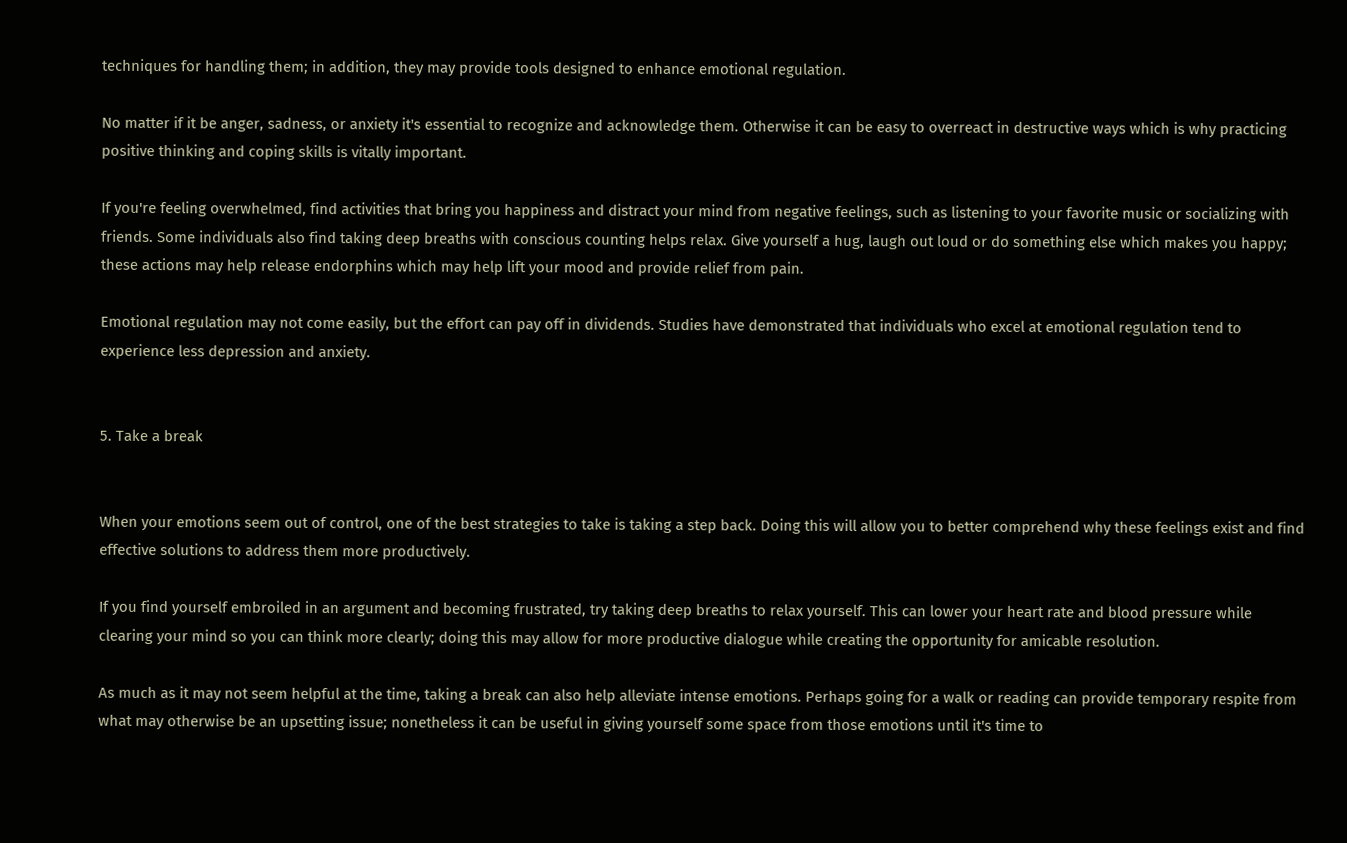techniques for handling them; in addition, they may provide tools designed to enhance emotional regulation.

No matter if it be anger, sadness, or anxiety it's essential to recognize and acknowledge them. Otherwise it can be easy to overreact in destructive ways which is why practicing positive thinking and coping skills is vitally important.

If you're feeling overwhelmed, find activities that bring you happiness and distract your mind from negative feelings, such as listening to your favorite music or socializing with friends. Some individuals also find taking deep breaths with conscious counting helps relax. Give yourself a hug, laugh out loud or do something else which makes you happy; these actions may help release endorphins which may help lift your mood and provide relief from pain.

Emotional regulation may not come easily, but the effort can pay off in dividends. Studies have demonstrated that individuals who excel at emotional regulation tend to experience less depression and anxiety.


5. Take a break


When your emotions seem out of control, one of the best strategies to take is taking a step back. Doing this will allow you to better comprehend why these feelings exist and find effective solutions to address them more productively.

If you find yourself embroiled in an argument and becoming frustrated, try taking deep breaths to relax yourself. This can lower your heart rate and blood pressure while clearing your mind so you can think more clearly; doing this may allow for more productive dialogue while creating the opportunity for amicable resolution.

As much as it may not seem helpful at the time, taking a break can also help alleviate intense emotions. Perhaps going for a walk or reading can provide temporary respite from what may otherwise be an upsetting issue; nonetheless it can be useful in giving yourself some space from those emotions until it's time to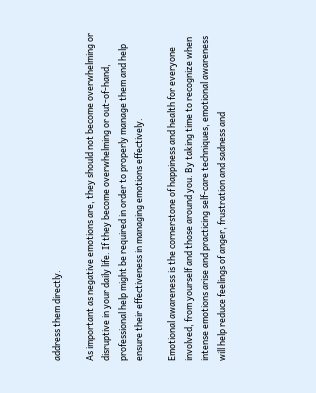address them directly.

As important as negative emotions are, they should not become overwhelming or disruptive in your daily life. If they become overwhelming or out-of-hand, professional help might be required in order to properly manage them and help ensure their effectiveness in managing emotions effectively.

Emotional awareness is the cornerstone of happiness and health for everyone involved, from yourself and those around you. By taking time to recognize when intense emotions arise and practicing self-care techniques, emotional awareness will help reduce feelings of anger, frustration and sadness and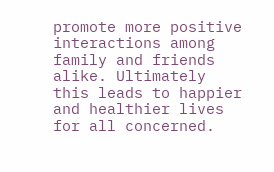promote more positive interactions among family and friends alike. Ultimately this leads to happier and healthier lives for all concerned.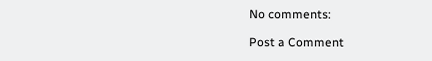No comments:

Post a Comment